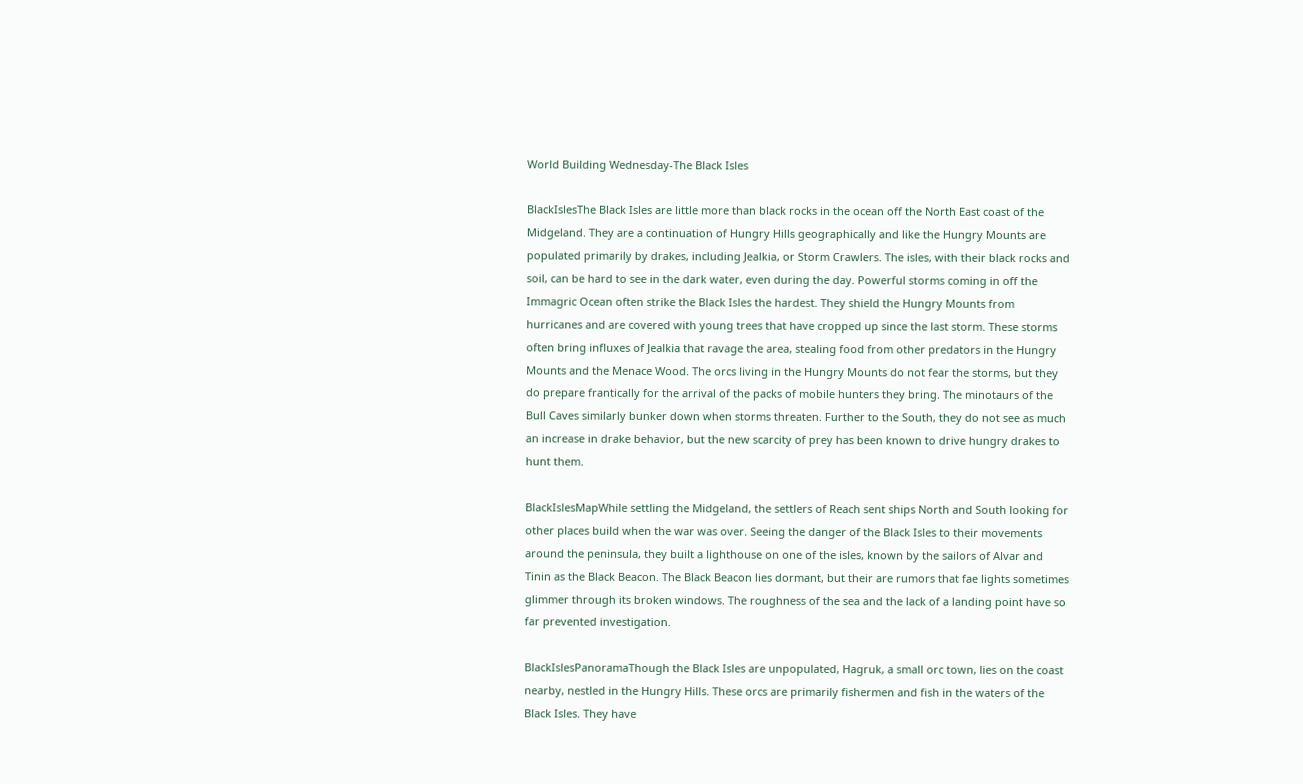World Building Wednesday-The Black Isles

BlackIslesThe Black Isles are little more than black rocks in the ocean off the North East coast of the Midgeland. They are a continuation of Hungry Hills geographically and like the Hungry Mounts are populated primarily by drakes, including Jealkia, or Storm Crawlers. The isles, with their black rocks and soil, can be hard to see in the dark water, even during the day. Powerful storms coming in off the Immagric Ocean often strike the Black Isles the hardest. They shield the Hungry Mounts from hurricanes and are covered with young trees that have cropped up since the last storm. These storms often bring influxes of Jealkia that ravage the area, stealing food from other predators in the Hungry Mounts and the Menace Wood. The orcs living in the Hungry Mounts do not fear the storms, but they do prepare frantically for the arrival of the packs of mobile hunters they bring. The minotaurs of the Bull Caves similarly bunker down when storms threaten. Further to the South, they do not see as much an increase in drake behavior, but the new scarcity of prey has been known to drive hungry drakes to hunt them.

BlackIslesMapWhile settling the Midgeland, the settlers of Reach sent ships North and South looking for other places build when the war was over. Seeing the danger of the Black Isles to their movements around the peninsula, they built a lighthouse on one of the isles, known by the sailors of Alvar and Tinin as the Black Beacon. The Black Beacon lies dormant, but their are rumors that fae lights sometimes glimmer through its broken windows. The roughness of the sea and the lack of a landing point have so far prevented investigation.

BlackIslesPanoramaThough the Black Isles are unpopulated, Hagruk, a small orc town, lies on the coast nearby, nestled in the Hungry Hills. These orcs are primarily fishermen and fish in the waters of the Black Isles. They have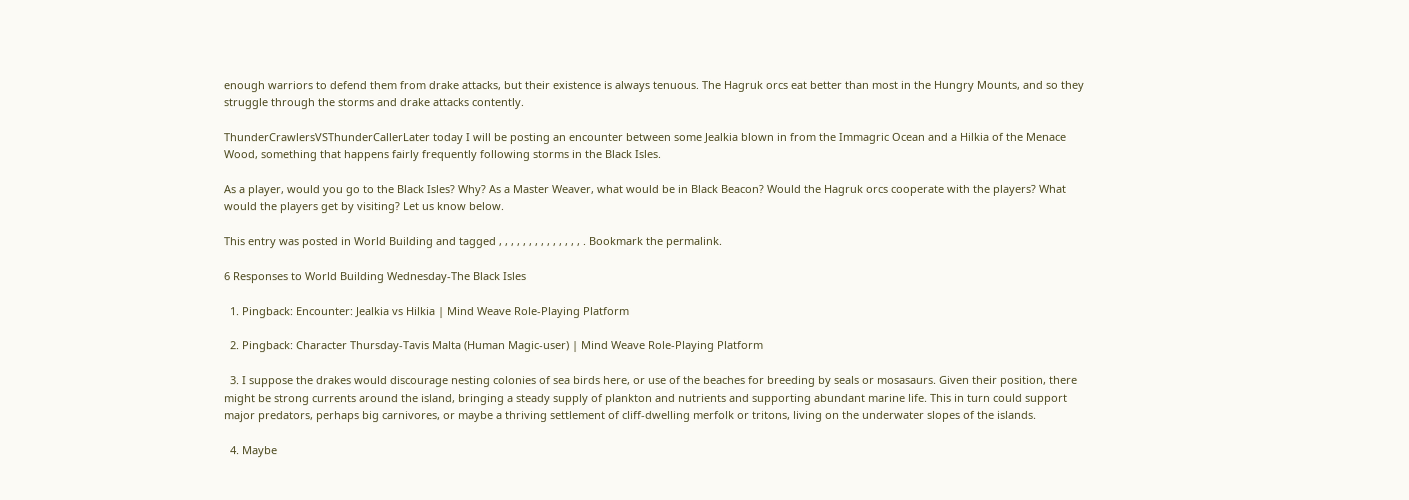enough warriors to defend them from drake attacks, but their existence is always tenuous. The Hagruk orcs eat better than most in the Hungry Mounts, and so they struggle through the storms and drake attacks contently.

ThunderCrawlersVSThunderCallerLater today I will be posting an encounter between some Jealkia blown in from the Immagric Ocean and a Hilkia of the Menace Wood, something that happens fairly frequently following storms in the Black Isles.

As a player, would you go to the Black Isles? Why? As a Master Weaver, what would be in Black Beacon? Would the Hagruk orcs cooperate with the players? What would the players get by visiting? Let us know below.

This entry was posted in World Building and tagged , , , , , , , , , , , , , , . Bookmark the permalink.

6 Responses to World Building Wednesday-The Black Isles

  1. Pingback: Encounter: Jealkia vs Hilkia | Mind Weave Role-Playing Platform

  2. Pingback: Character Thursday-Tavis Malta (Human Magic-user) | Mind Weave Role-Playing Platform

  3. I suppose the drakes would discourage nesting colonies of sea birds here, or use of the beaches for breeding by seals or mosasaurs. Given their position, there might be strong currents around the island, bringing a steady supply of plankton and nutrients and supporting abundant marine life. This in turn could support major predators, perhaps big carnivores, or maybe a thriving settlement of cliff-dwelling merfolk or tritons, living on the underwater slopes of the islands.

  4. Maybe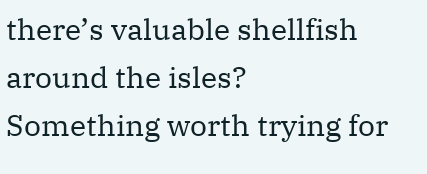there’s valuable shellfish around the isles? Something worth trying for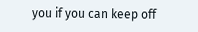you if you can keep off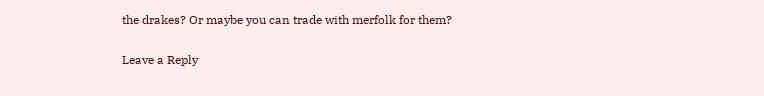the drakes? Or maybe you can trade with merfolk for them?

Leave a Reply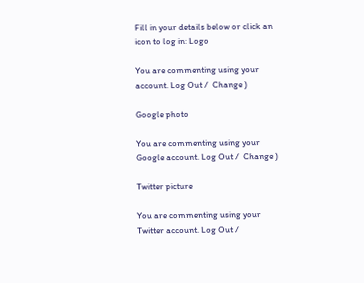Fill in your details below or click an icon to log in: Logo

You are commenting using your account. Log Out /  Change )

Google photo

You are commenting using your Google account. Log Out /  Change )

Twitter picture

You are commenting using your Twitter account. Log Out /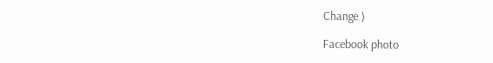Change )

Facebook photo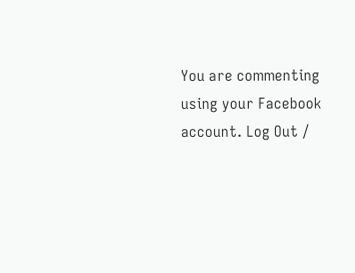You are commenting using your Facebook account. Log Out /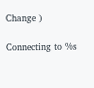Change )

Connecting to %s